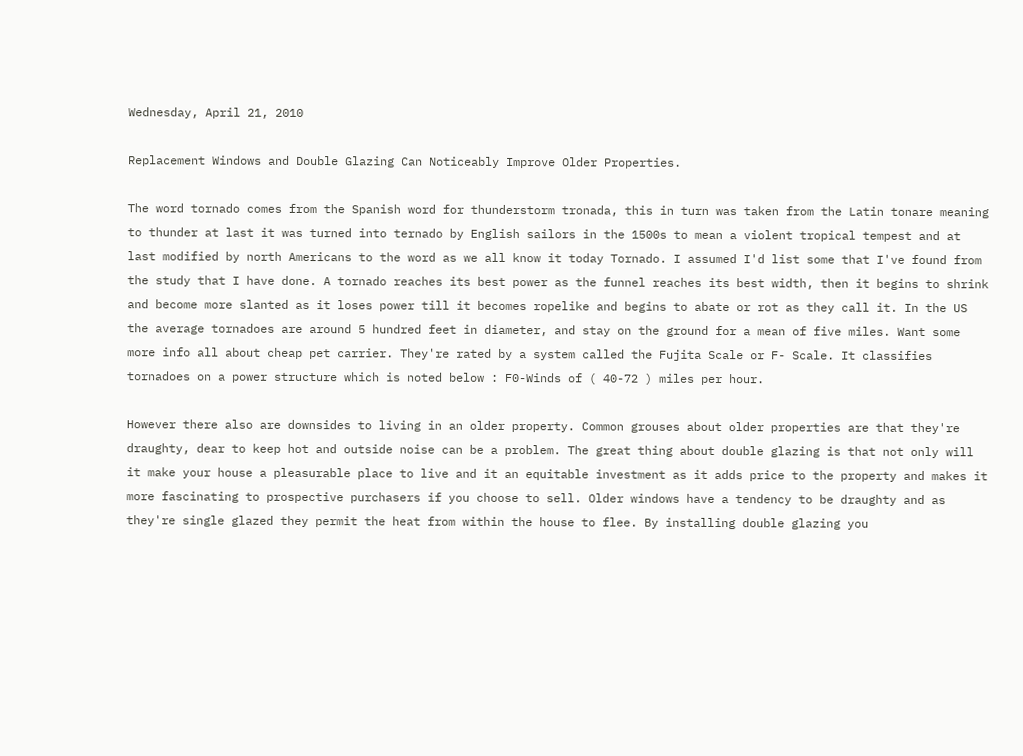Wednesday, April 21, 2010

Replacement Windows and Double Glazing Can Noticeably Improve Older Properties.

The word tornado comes from the Spanish word for thunderstorm tronada, this in turn was taken from the Latin tonare meaning to thunder at last it was turned into ternado by English sailors in the 1500s to mean a violent tropical tempest and at last modified by north Americans to the word as we all know it today Tornado. I assumed I'd list some that I've found from the study that I have done. A tornado reaches its best power as the funnel reaches its best width, then it begins to shrink and become more slanted as it loses power till it becomes ropelike and begins to abate or rot as they call it. In the US the average tornadoes are around 5 hundred feet in diameter, and stay on the ground for a mean of five miles. Want some more info all about cheap pet carrier. They're rated by a system called the Fujita Scale or F- Scale. It classifies tornadoes on a power structure which is noted below : F0-Winds of ( 40-72 ) miles per hour.

However there also are downsides to living in an older property. Common grouses about older properties are that they're draughty, dear to keep hot and outside noise can be a problem. The great thing about double glazing is that not only will it make your house a pleasurable place to live and it an equitable investment as it adds price to the property and makes it more fascinating to prospective purchasers if you choose to sell. Older windows have a tendency to be draughty and as they're single glazed they permit the heat from within the house to flee. By installing double glazing you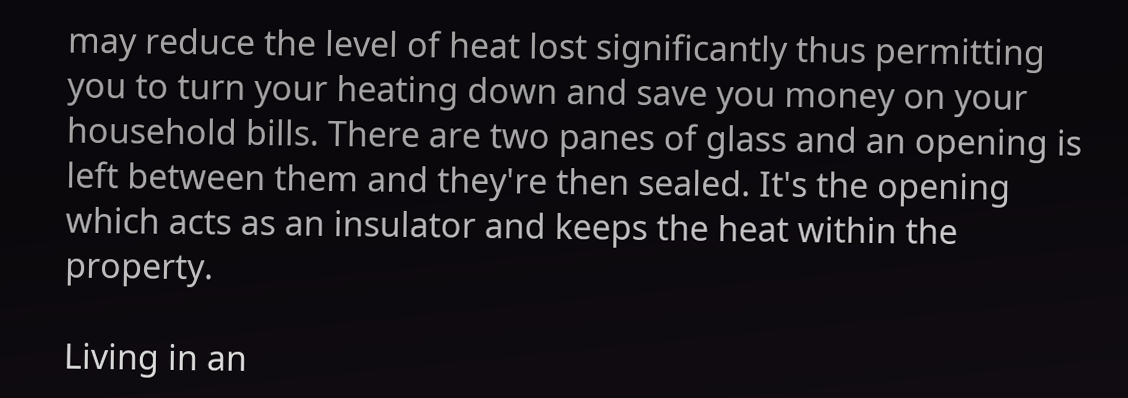may reduce the level of heat lost significantly thus permitting you to turn your heating down and save you money on your household bills. There are two panes of glass and an opening is left between them and they're then sealed. It's the opening which acts as an insulator and keeps the heat within the property.

Living in an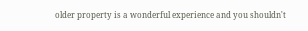older property is a wonderful experience and you shouldn't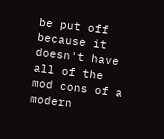be put off because it doesn't have all of the mod cons of a modern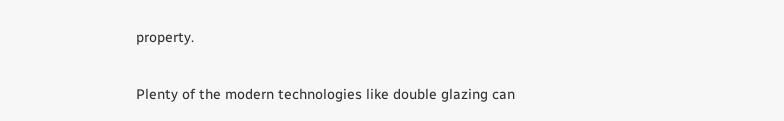property.

Plenty of the modern technologies like double glazing can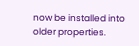now be installed into older properties.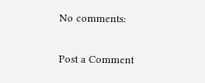No comments:

Post a Comment